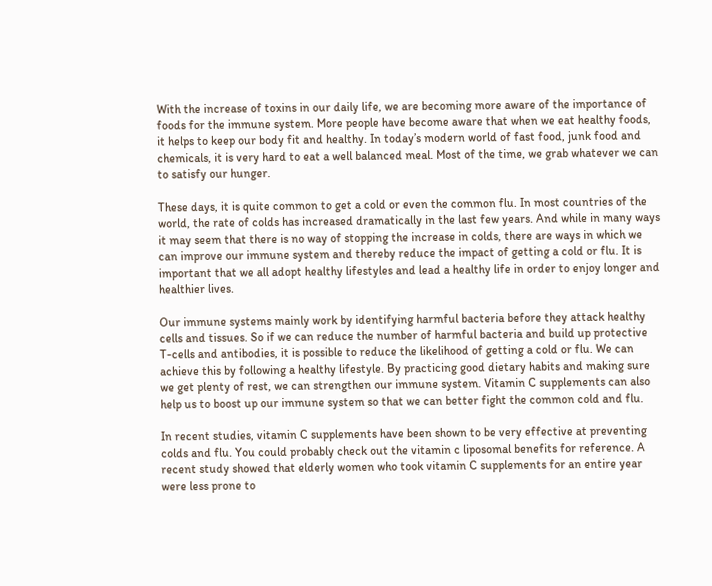With the increase of toxins in our daily life, we are becoming more aware of the importance of foods for the immune system. More people have become aware that when we eat healthy foods, it helps to keep our body fit and healthy. In today’s modern world of fast food, junk food and chemicals, it is very hard to eat a well balanced meal. Most of the time, we grab whatever we can to satisfy our hunger.

These days, it is quite common to get a cold or even the common flu. In most countries of the world, the rate of colds has increased dramatically in the last few years. And while in many ways it may seem that there is no way of stopping the increase in colds, there are ways in which we can improve our immune system and thereby reduce the impact of getting a cold or flu. It is important that we all adopt healthy lifestyles and lead a healthy life in order to enjoy longer and healthier lives.

Our immune systems mainly work by identifying harmful bacteria before they attack healthy cells and tissues. So if we can reduce the number of harmful bacteria and build up protective T-cells and antibodies, it is possible to reduce the likelihood of getting a cold or flu. We can achieve this by following a healthy lifestyle. By practicing good dietary habits and making sure we get plenty of rest, we can strengthen our immune system. Vitamin C supplements can also help us to boost up our immune system so that we can better fight the common cold and flu.

In recent studies, vitamin C supplements have been shown to be very effective at preventing colds and flu. You could probably check out the vitamin c liposomal benefits for reference. A recent study showed that elderly women who took vitamin C supplements for an entire year were less prone to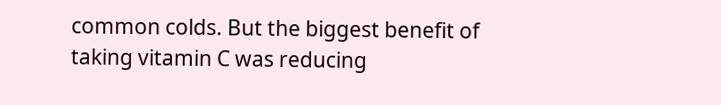common colds. But the biggest benefit of taking vitamin C was reducing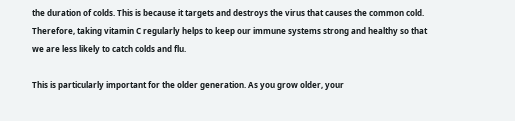the duration of colds. This is because it targets and destroys the virus that causes the common cold. Therefore, taking vitamin C regularly helps to keep our immune systems strong and healthy so that we are less likely to catch colds and flu.

This is particularly important for the older generation. As you grow older, your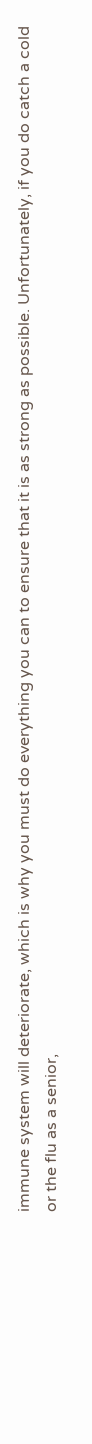immune system will deteriorate, which is why you must do everything you can to ensure that it is as strong as possible. Unfortunately, if you do catch a cold or the flu as a senior,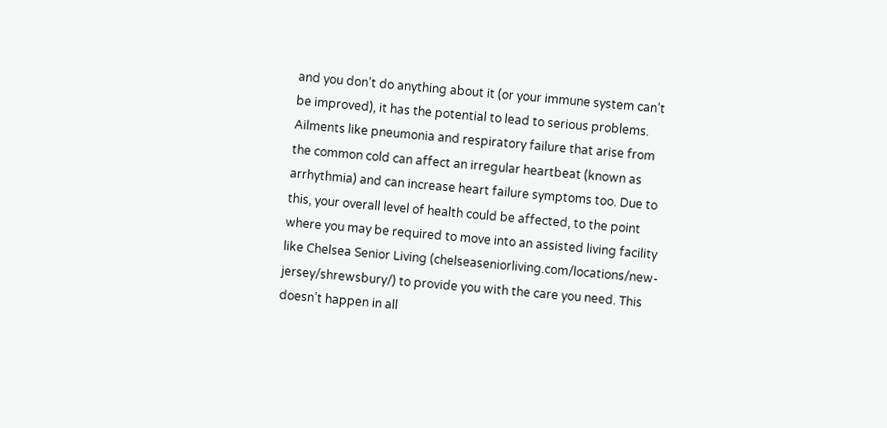and you don’t do anything about it (or your immune system can’t be improved), it has the potential to lead to serious problems. Ailments like pneumonia and respiratory failure that arise from the common cold can affect an irregular heartbeat (known as arrhythmia) and can increase heart failure symptoms too. Due to this, your overall level of health could be affected, to the point where you may be required to move into an assisted living facility like Chelsea Senior Living (chelseaseniorliving.com/locations/new-jersey/shrewsbury/) to provide you with the care you need. This doesn’t happen in all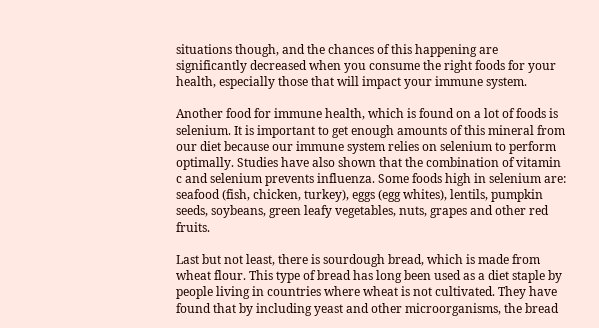situations though, and the chances of this happening are significantly decreased when you consume the right foods for your health, especially those that will impact your immune system.

Another food for immune health, which is found on a lot of foods is selenium. It is important to get enough amounts of this mineral from our diet because our immune system relies on selenium to perform optimally. Studies have also shown that the combination of vitamin c and selenium prevents influenza. Some foods high in selenium are: seafood (fish, chicken, turkey), eggs (egg whites), lentils, pumpkin seeds, soybeans, green leafy vegetables, nuts, grapes and other red fruits.

Last but not least, there is sourdough bread, which is made from wheat flour. This type of bread has long been used as a diet staple by people living in countries where wheat is not cultivated. They have found that by including yeast and other microorganisms, the bread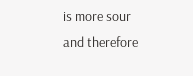is more sour and therefore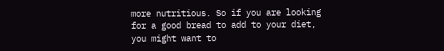more nutritious. So if you are looking for a good bread to add to your diet, you might want to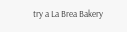try a La Brea Bakery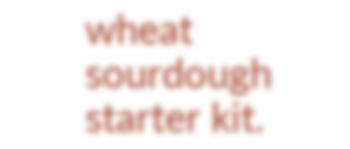wheat sourdough starter kit.